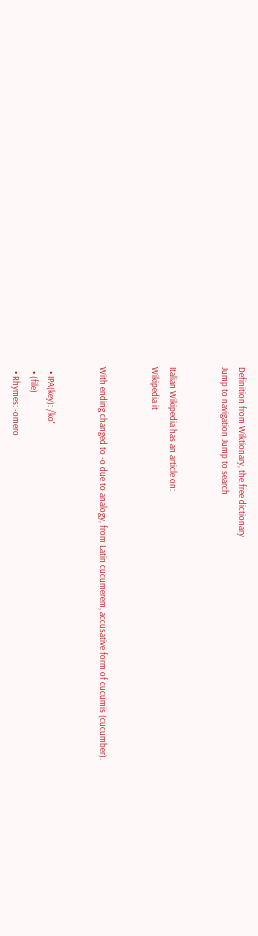Definition from Wiktionary, the free dictionary
Jump to navigation Jump to search


Italian Wikipedia has an article on:
Wikipedia it


With ending changed to -o due to analogy, from Latin cucumerem, accusative form of cucumis (cucumber).


  • IPA(key): /koˈ
  • (file)
  • Rhymes: -omero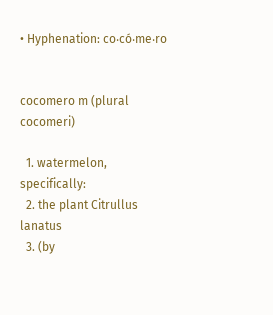• Hyphenation: co‧có‧me‧ro


cocomero m (plural cocomeri)

  1. watermelon, specifically:
  2. the plant Citrullus lanatus
  3. (by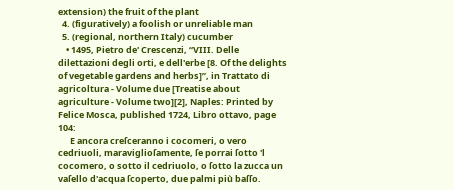extension) the fruit of the plant
  4. (figuratively) a foolish or unreliable man
  5. (regional, northern Italy) cucumber
    • 1495, Pietro de' Crescenzi, “VIII. Delle dilettazioni degli orti, e dell'erbe [8. Of the delights of vegetable gardens and herbs]”, in Trattato di agricoltura - Volume due [Treatise about agriculture - Volume two][2], Naples: Printed by Felice Mosca, published 1724, Libro ottavo, page 104:
      E ancora creſceranno i cocomeri, o vero cedriuoli, maraviglioſamente, ſe porrai ſotto 'l cocomero, o sotto il cedriuolo, o ſotto la zucca un vaſello d'acqua ſcoperto, due palmi più baſſo.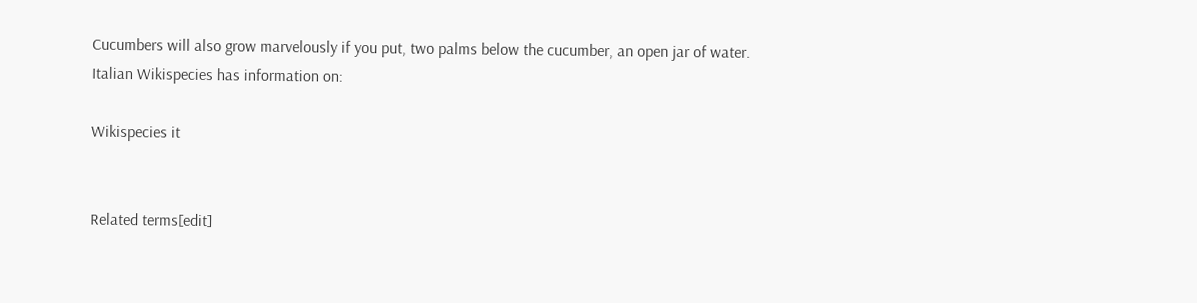Cucumbers will also grow marvelously if you put, two palms below the cucumber, an open jar of water.
Italian Wikispecies has information on:

Wikispecies it


Related terms[edit]